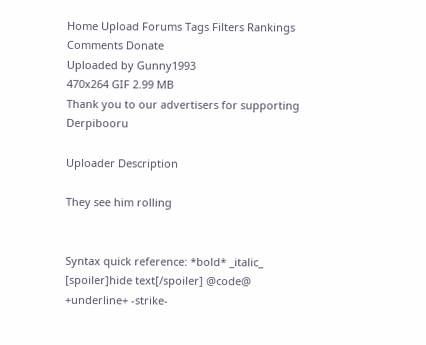Home Upload Forums Tags Filters Rankings Comments Donate
Uploaded by Gunny1993
470x264 GIF 2.99 MB
Thank you to our advertisers for supporting Derpibooru

Uploader Description

They see him rolling


Syntax quick reference: *bold* _italic_ [spoiler]hide text[/spoiler] @code@ +underline+ -strike-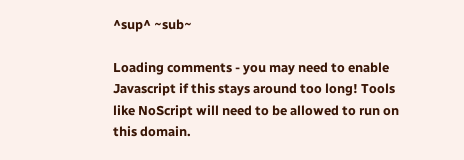^sup^ ~sub~

Loading comments - you may need to enable Javascript if this stays around too long! Tools like NoScript will need to be allowed to run on this domain.